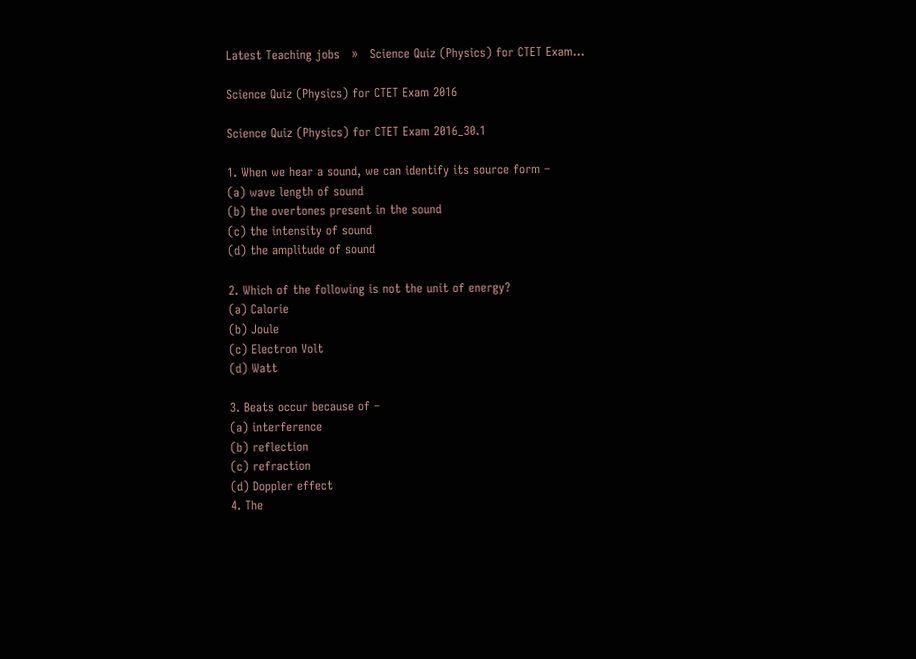Latest Teaching jobs   »   Science Quiz (Physics) for CTET Exam...

Science Quiz (Physics) for CTET Exam 2016

Science Quiz (Physics) for CTET Exam 2016_30.1

1. When we hear a sound, we can identify its source form –
(a) wave length of sound
(b) the overtones present in the sound
(c) the intensity of sound
(d) the amplitude of sound

2. Which of the following is not the unit of energy?
(a) Calorie
(b) Joule
(c) Electron Volt
(d) Watt

3. Beats occur because of –
(a) interference
(b) reflection
(c) refraction
(d) Doppler effect
4. The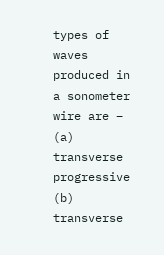types of waves produced in a sonometer wire are –
(a) transverse progressive
(b) transverse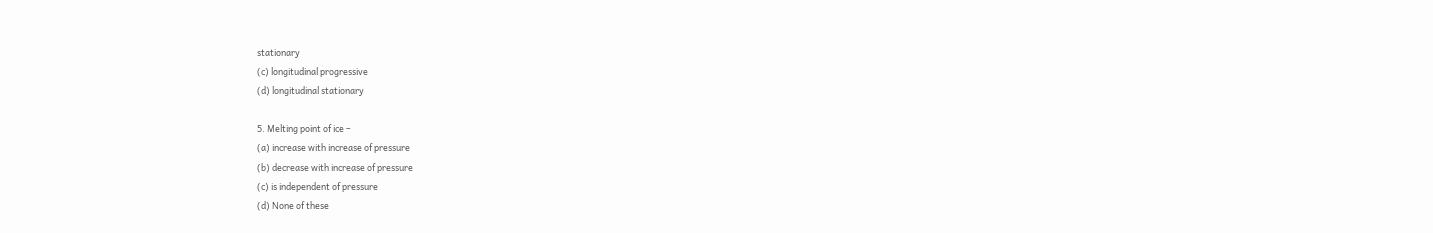stationary
(c) longitudinal progressive
(d) longitudinal stationary

5. Melting point of ice –
(a) increase with increase of pressure
(b) decrease with increase of pressure
(c) is independent of pressure
(d) None of these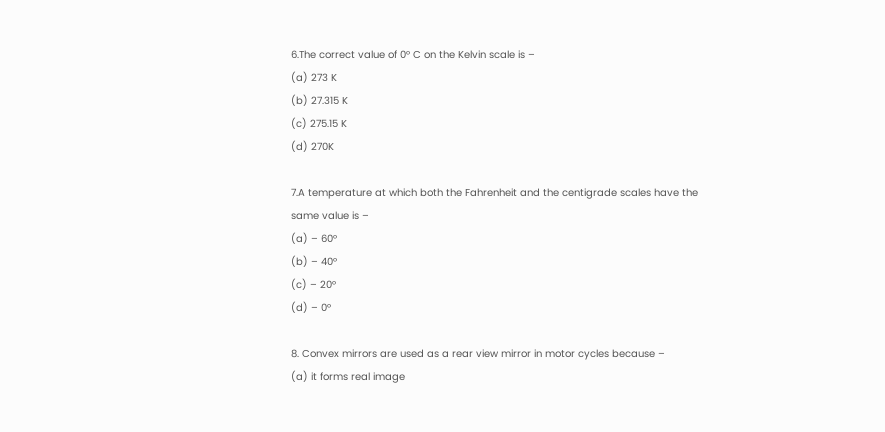6.The correct value of 0° C on the Kelvin scale is –
(a) 273 K
(b) 27.315 K
(c) 275.15 K
(d) 270K

7.A temperature at which both the Fahrenheit and the centigrade scales have the
same value is –
(a) – 60°
(b) – 40°
(c) – 20°
(d) – 0°

8. Convex mirrors are used as a rear view mirror in motor cycles because –
(a) it forms real image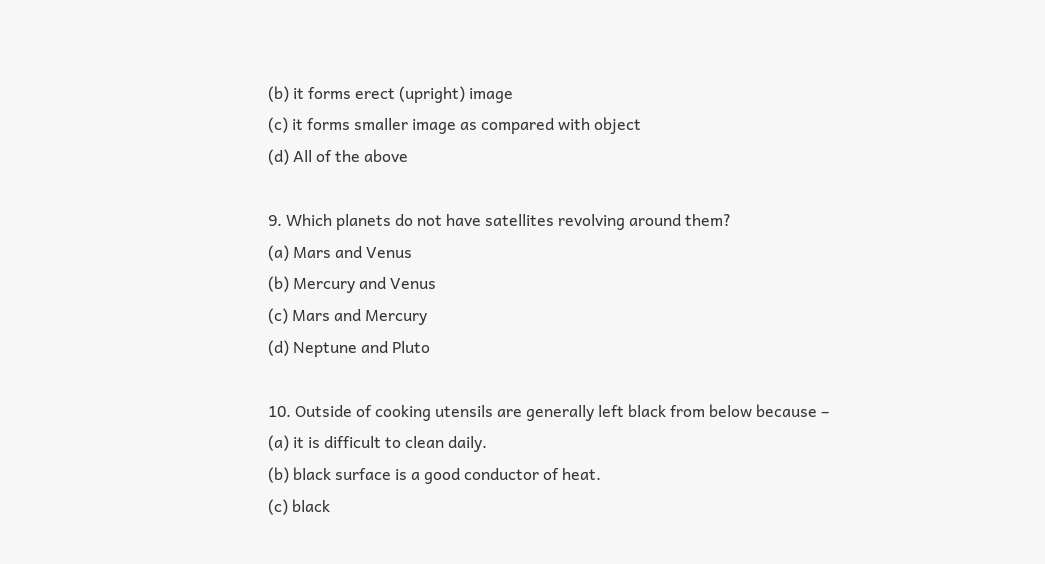(b) it forms erect (upright) image
(c) it forms smaller image as compared with object
(d) All of the above

9. Which planets do not have satellites revolving around them?
(a) Mars and Venus
(b) Mercury and Venus
(c) Mars and Mercury
(d) Neptune and Pluto

10. Outside of cooking utensils are generally left black from below because –
(a) it is difficult to clean daily.
(b) black surface is a good conductor of heat.
(c) black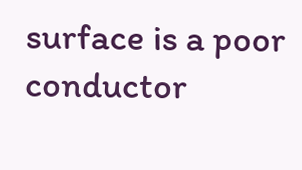surface is a poor conductor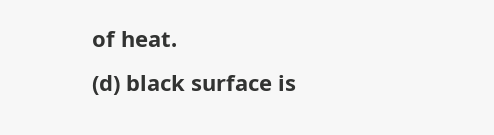of heat.
(d) black surface is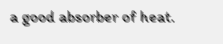a good absorber of heat.